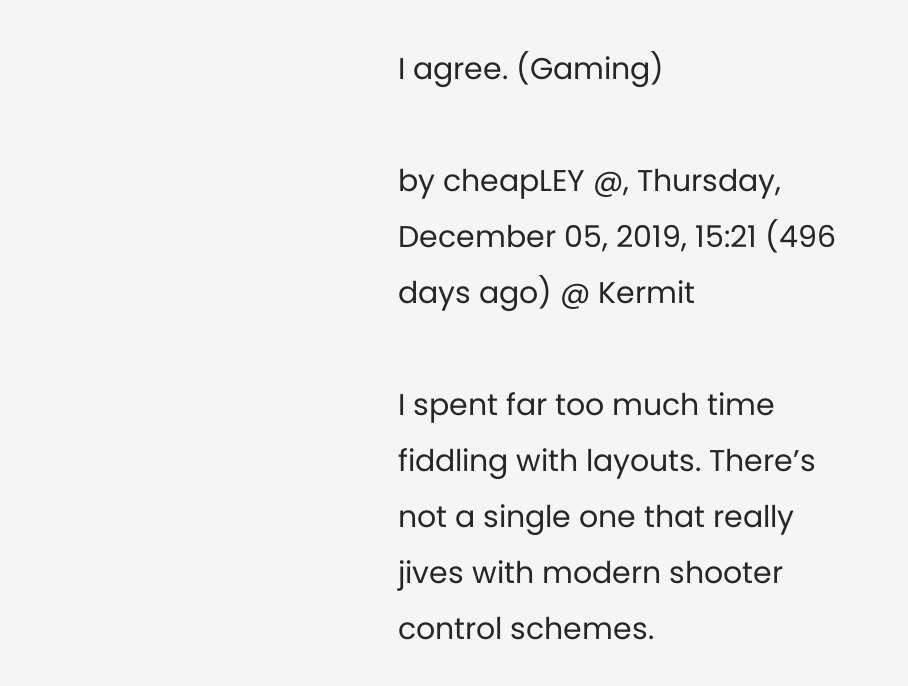I agree. (Gaming)

by cheapLEY @, Thursday, December 05, 2019, 15:21 (496 days ago) @ Kermit

I spent far too much time fiddling with layouts. There’s not a single one that really jives with modern shooter control schemes.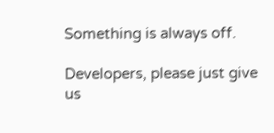Something is always off.

Developers, please just give us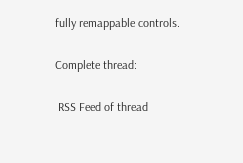fully remappable controls.

Complete thread:

 RSS Feed of thread